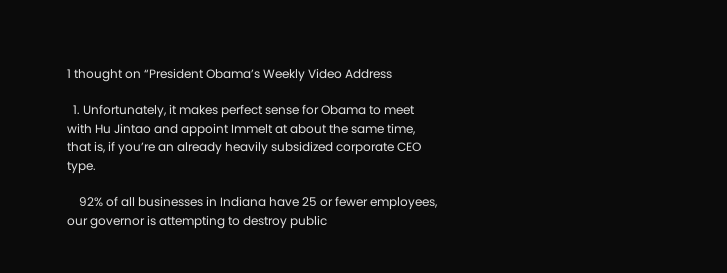1 thought on “President Obama’s Weekly Video Address

  1. Unfortunately, it makes perfect sense for Obama to meet with Hu Jintao and appoint Immelt at about the same time, that is, if you’re an already heavily subsidized corporate CEO type.

    92% of all businesses in Indiana have 25 or fewer employees, our governor is attempting to destroy public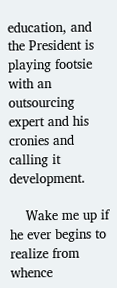education, and the President is playing footsie with an outsourcing expert and his cronies and calling it development.

    Wake me up if he ever begins to realize from whence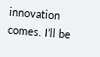innovation comes. I’ll be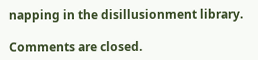napping in the disillusionment library.

Comments are closed.